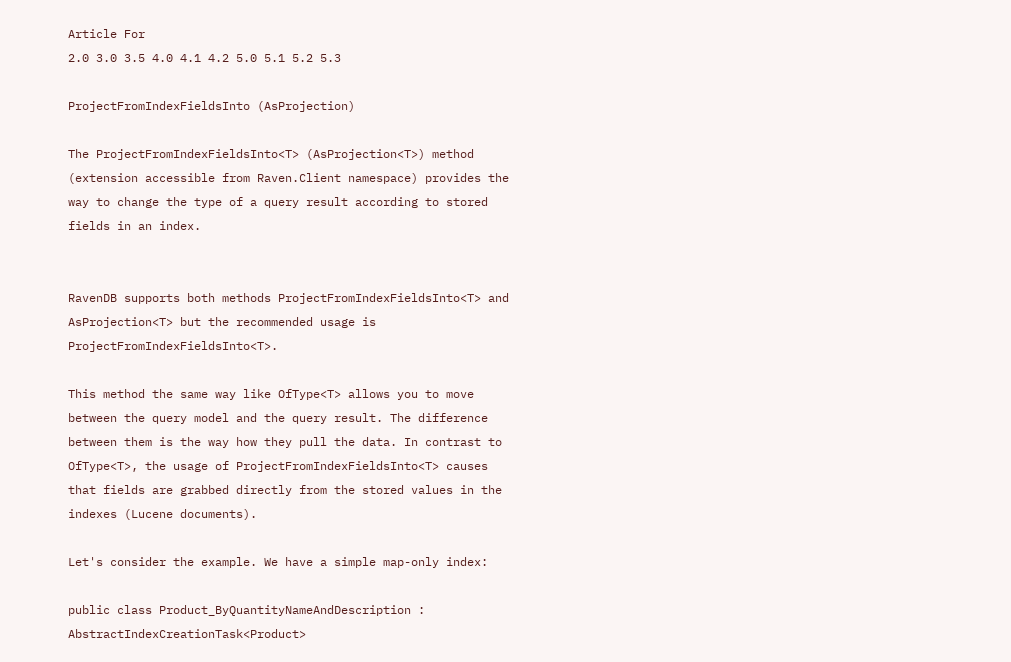Article For
2.0 3.0 3.5 4.0 4.1 4.2 5.0 5.1 5.2 5.3

ProjectFromIndexFieldsInto (AsProjection)

The ProjectFromIndexFieldsInto<T> (AsProjection<T>) method (extension accessible from Raven.Client namespace) provides the way to change the type of a query result according to stored fields in an index.


RavenDB supports both methods ProjectFromIndexFieldsInto<T> and AsProjection<T> but the recommended usage is ProjectFromIndexFieldsInto<T>.

This method the same way like OfType<T> allows you to move between the query model and the query result. The difference between them is the way how they pull the data. In contrast to OfType<T>, the usage of ProjectFromIndexFieldsInto<T> causes that fields are grabbed directly from the stored values in the indexes (Lucene documents).

Let's consider the example. We have a simple map-only index:

public class Product_ByQuantityNameAndDescription : AbstractIndexCreationTask<Product>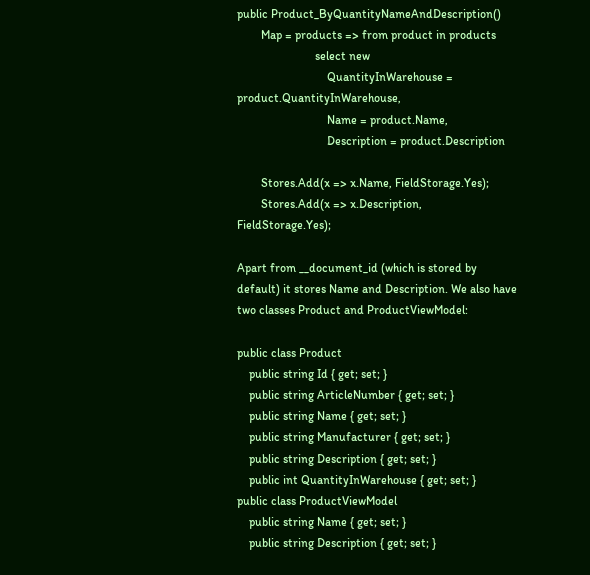public Product_ByQuantityNameAndDescription()
        Map = products => from product in products
                          select new
                              QuantityInWarehouse = product.QuantityInWarehouse,
                              Name = product.Name,
                              Description = product.Description

        Stores.Add(x => x.Name, FieldStorage.Yes);
        Stores.Add(x => x.Description, FieldStorage.Yes);

Apart from __document_id (which is stored by default) it stores Name and Description. We also have two classes Product and ProductViewModel:

public class Product
    public string Id { get; set; }
    public string ArticleNumber { get; set; }
    public string Name { get; set; }
    public string Manufacturer { get; set; }
    public string Description { get; set; }
    public int QuantityInWarehouse { get; set; }
public class ProductViewModel
    public string Name { get; set; }
    public string Description { get; set; }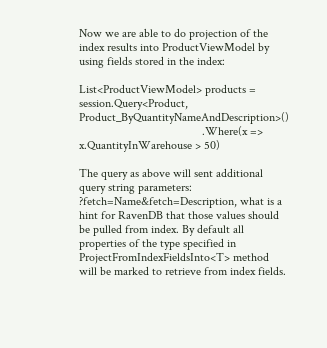Now we are able to do projection of the index results into ProductViewModel by using fields stored in the index:

List<ProductViewModel> products = session.Query<Product, Product_ByQuantityNameAndDescription>()
                                         .Where(x => x.QuantityInWarehouse > 50)

The query as above will sent additional query string parameters: ?fetch=Name&fetch=Description, what is a hint for RavenDB that those values should be pulled from index. By default all properties of the type specified in ProjectFromIndexFieldsInto<T> method will be marked to retrieve from index fields.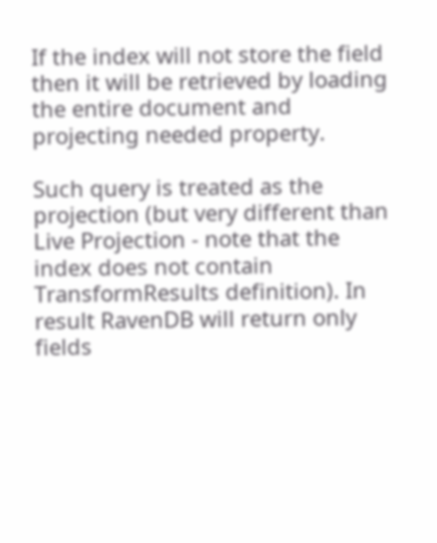If the index will not store the field then it will be retrieved by loading the entire document and projecting needed property.

Such query is treated as the projection (but very different than Live Projection - note that the index does not contain TransformResults definition). In result RavenDB will return only fields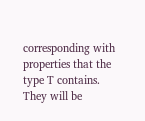corresponding with properties that the type T contains. They will be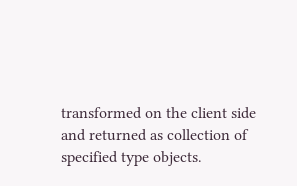transformed on the client side and returned as collection of specified type objects.